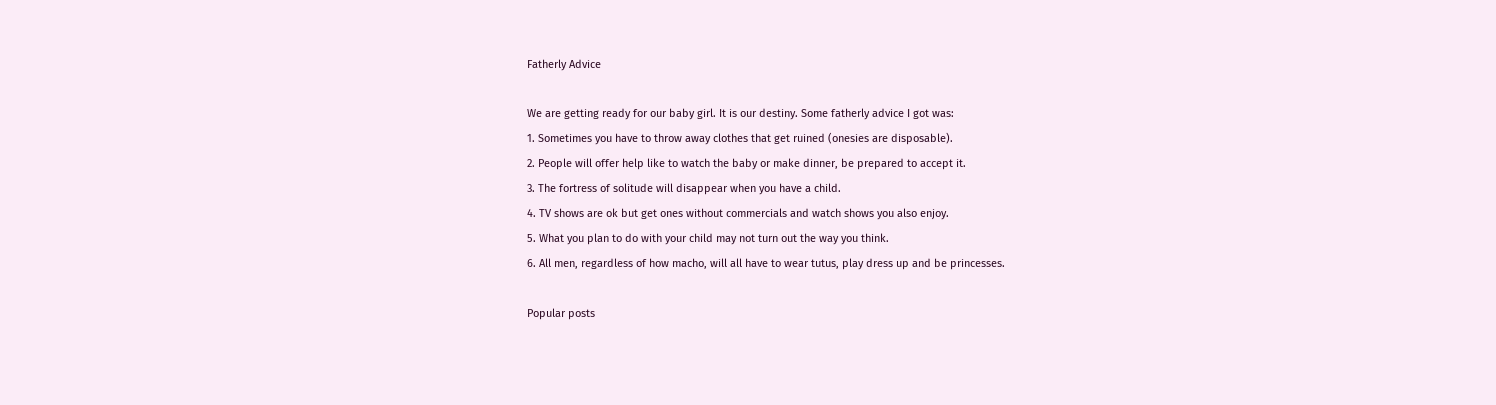Fatherly Advice

We are getting ready for our baby girl. It is our destiny. Some fatherly advice I got was:
1. Sometimes you have to throw away clothes that get ruined (onesies are disposable).
2. People will offer help like to watch the baby or make dinner, be prepared to accept it.
3. The fortress of solitude will disappear when you have a child.
4. TV shows are ok but get ones without commercials and watch shows you also enjoy.
5. What you plan to do with your child may not turn out the way you think.
6. All men, regardless of how macho, will all have to wear tutus, play dress up and be princesses.

Popular posts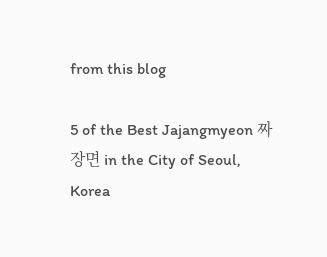from this blog

5 of the Best Jajangmyeon 짜장면 in the City of Seoul, Korea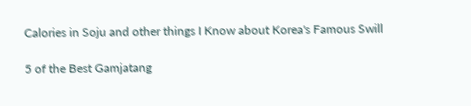Calories in Soju and other things I Know about Korea's Famous Swill

5 of the Best Gamjatang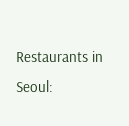Restaurants in Seoul: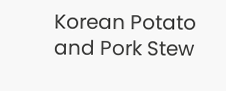Korean Potato and Pork Stew